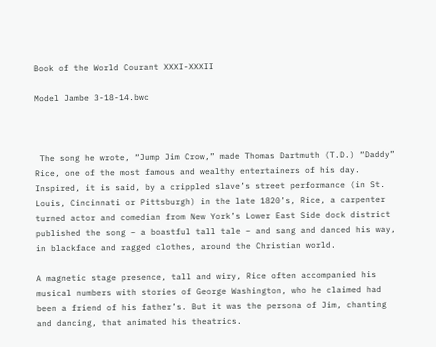Book of the World Courant XXXI-XXXII

Model Jambe 3-18-14.bwc



 The song he wrote, “Jump Jim Crow,” made Thomas Dartmuth (T.D.) “Daddy” Rice, one of the most famous and wealthy entertainers of his day. Inspired, it is said, by a crippled slave’s street performance (in St. Louis, Cincinnati or Pittsburgh) in the late 1820’s, Rice, a carpenter turned actor and comedian from New York’s Lower East Side dock district published the song – a boastful tall tale – and sang and danced his way, in blackface and ragged clothes, around the Christian world.

A magnetic stage presence, tall and wiry, Rice often accompanied his musical numbers with stories of George Washington, who he claimed had been a friend of his father’s. But it was the persona of Jim, chanting and dancing, that animated his theatrics.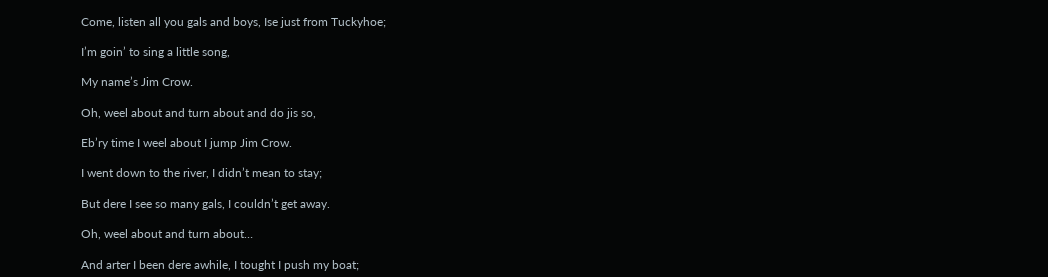Come, listen all you gals and boys, Ise just from Tuckyhoe;

I’m goin’ to sing a little song,

My name’s Jim Crow.

Oh, weel about and turn about and do jis so,

Eb’ry time I weel about I jump Jim Crow.

I went down to the river, I didn’t mean to stay;

But dere I see so many gals, I couldn’t get away.

Oh, weel about and turn about…

And arter I been dere awhile, I tought I push my boat;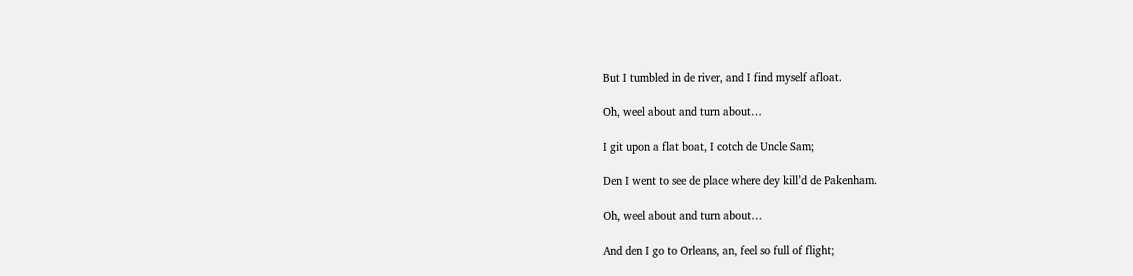But I tumbled in de river, and I find myself afloat.

Oh, weel about and turn about…

I git upon a flat boat, I cotch de Uncle Sam;

Den I went to see de place where dey kill’d de Pakenham.

Oh, weel about and turn about…

And den I go to Orleans, an, feel so full of flight;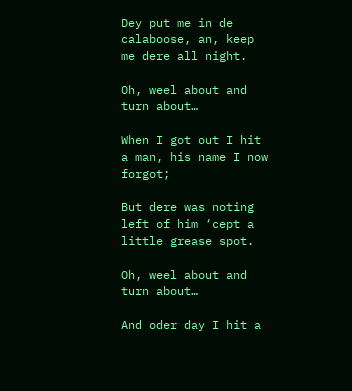Dey put me in de calaboose, an, keep me dere all night.

Oh, weel about and turn about…

When I got out I hit a man, his name I now forgot;

But dere was noting left of him ‘cept a little grease spot.

Oh, weel about and turn about…

And oder day I hit a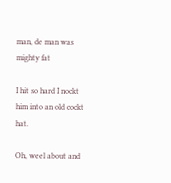man, de man was mighty fat

I hit so hard I nockt him into an old cockt hat.

Oh, weel about and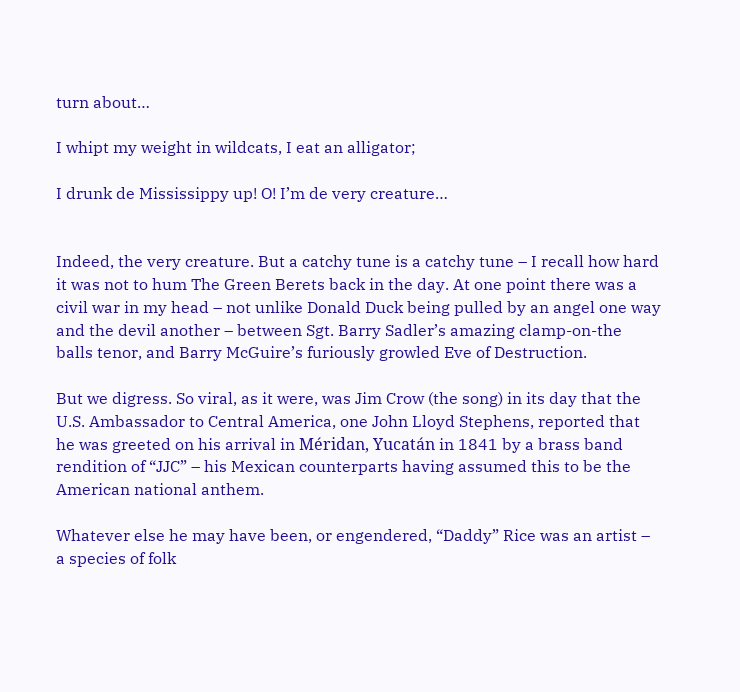turn about…

I whipt my weight in wildcats, I eat an alligator;

I drunk de Mississippy up! O! I’m de very creature…


Indeed, the very creature. But a catchy tune is a catchy tune – I recall how hard it was not to hum The Green Berets back in the day. At one point there was a civil war in my head – not unlike Donald Duck being pulled by an angel one way and the devil another – between Sgt. Barry Sadler’s amazing clamp-on-the balls tenor, and Barry McGuire’s furiously growled Eve of Destruction.

But we digress. So viral, as it were, was Jim Crow (the song) in its day that the U.S. Ambassador to Central America, one John Lloyd Stephens, reported that he was greeted on his arrival in Méridan, Yucatán in 1841 by a brass band rendition of “JJC” – his Mexican counterparts having assumed this to be the American national anthem.

Whatever else he may have been, or engendered, “Daddy” Rice was an artist – a species of folk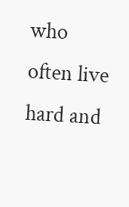who often live hard and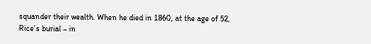squander their wealth. When he died in 1860, at the age of 52, Rice’s burial – in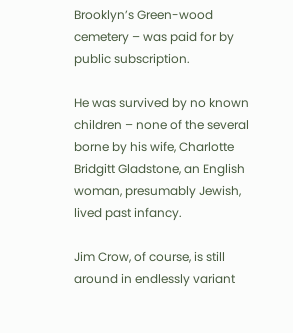Brooklyn’s Green-wood cemetery – was paid for by public subscription.

He was survived by no known children – none of the several borne by his wife, Charlotte Bridgitt Gladstone, an English woman, presumably Jewish, lived past infancy.

Jim Crow, of course, is still around in endlessly variant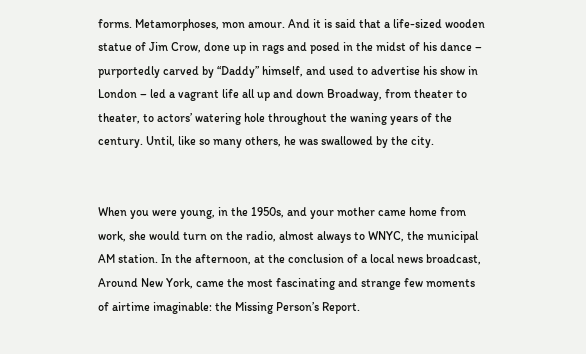forms. Metamorphoses, mon amour. And it is said that a life-sized wooden statue of Jim Crow, done up in rags and posed in the midst of his dance – purportedly carved by “Daddy” himself, and used to advertise his show in London – led a vagrant life all up and down Broadway, from theater to theater, to actors’ watering hole throughout the waning years of the century. Until, like so many others, he was swallowed by the city.


When you were young, in the 1950s, and your mother came home from work, she would turn on the radio, almost always to WNYC, the municipal AM station. In the afternoon, at the conclusion of a local news broadcast, Around New York, came the most fascinating and strange few moments of airtime imaginable: the Missing Person’s Report.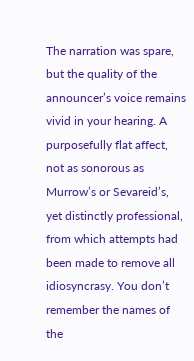The narration was spare, but the quality of the announcer’s voice remains vivid in your hearing. A purposefully flat affect, not as sonorous as Murrow’s or Sevareid’s, yet distinctly professional, from which attempts had been made to remove all idiosyncrasy. You don’t remember the names of the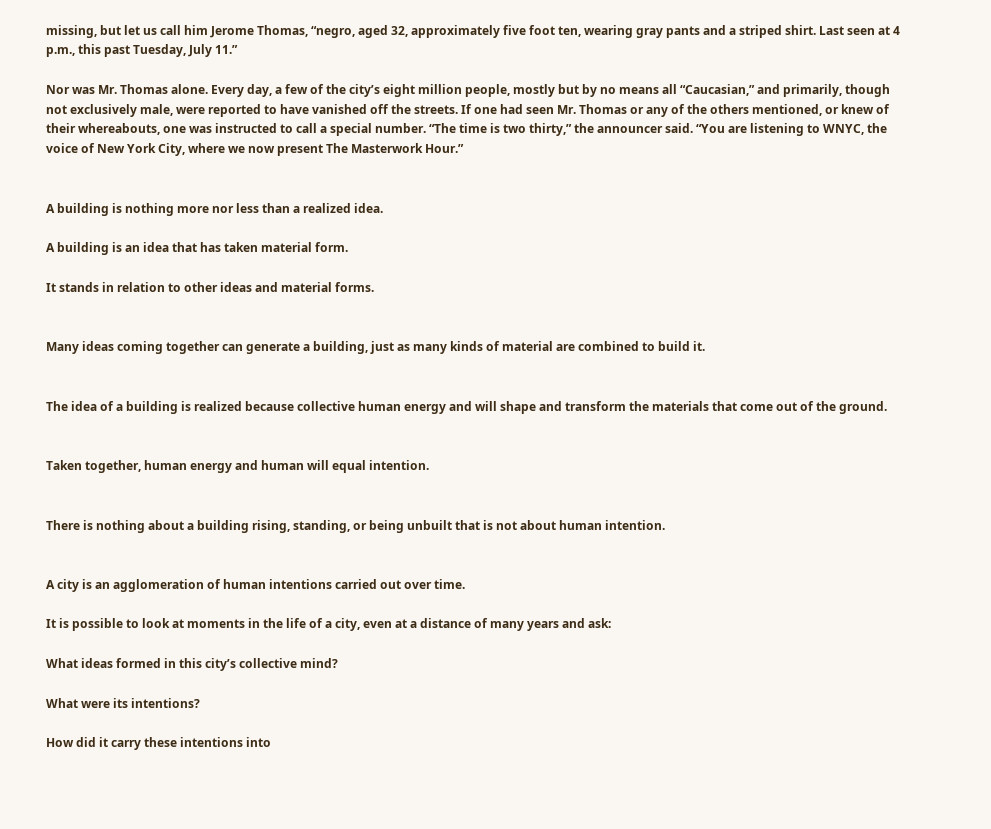missing, but let us call him Jerome Thomas, “negro, aged 32, approximately five foot ten, wearing gray pants and a striped shirt. Last seen at 4 p.m., this past Tuesday, July 11.”

Nor was Mr. Thomas alone. Every day, a few of the city’s eight million people, mostly but by no means all “Caucasian,” and primarily, though not exclusively male, were reported to have vanished off the streets. If one had seen Mr. Thomas or any of the others mentioned, or knew of their whereabouts, one was instructed to call a special number. “The time is two thirty,” the announcer said. “You are listening to WNYC, the voice of New York City, where we now present The Masterwork Hour.”


A building is nothing more nor less than a realized idea.

A building is an idea that has taken material form.

It stands in relation to other ideas and material forms.


Many ideas coming together can generate a building, just as many kinds of material are combined to build it.


The idea of a building is realized because collective human energy and will shape and transform the materials that come out of the ground.


Taken together, human energy and human will equal intention.


There is nothing about a building rising, standing, or being unbuilt that is not about human intention.


A city is an agglomeration of human intentions carried out over time.

It is possible to look at moments in the life of a city, even at a distance of many years and ask:

What ideas formed in this city’s collective mind?

What were its intentions?

How did it carry these intentions into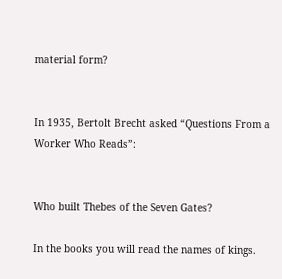material form?


In 1935, Bertolt Brecht asked “Questions From a Worker Who Reads”:


Who built Thebes of the Seven Gates?

In the books you will read the names of kings.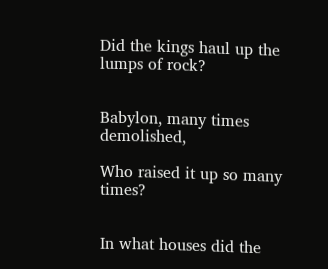Did the kings haul up the lumps of rock?


Babylon, many times demolished,

Who raised it up so many times?


In what houses did the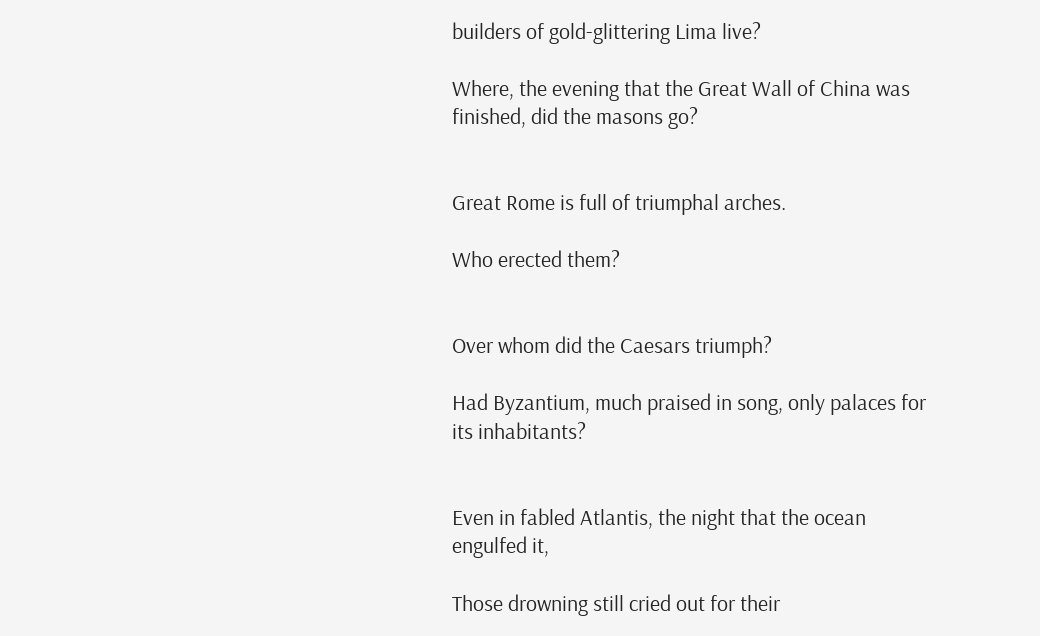builders of gold-glittering Lima live?

Where, the evening that the Great Wall of China was finished, did the masons go?


Great Rome is full of triumphal arches.

Who erected them?


Over whom did the Caesars triumph?

Had Byzantium, much praised in song, only palaces for its inhabitants?


Even in fabled Atlantis, the night that the ocean engulfed it,

Those drowning still cried out for their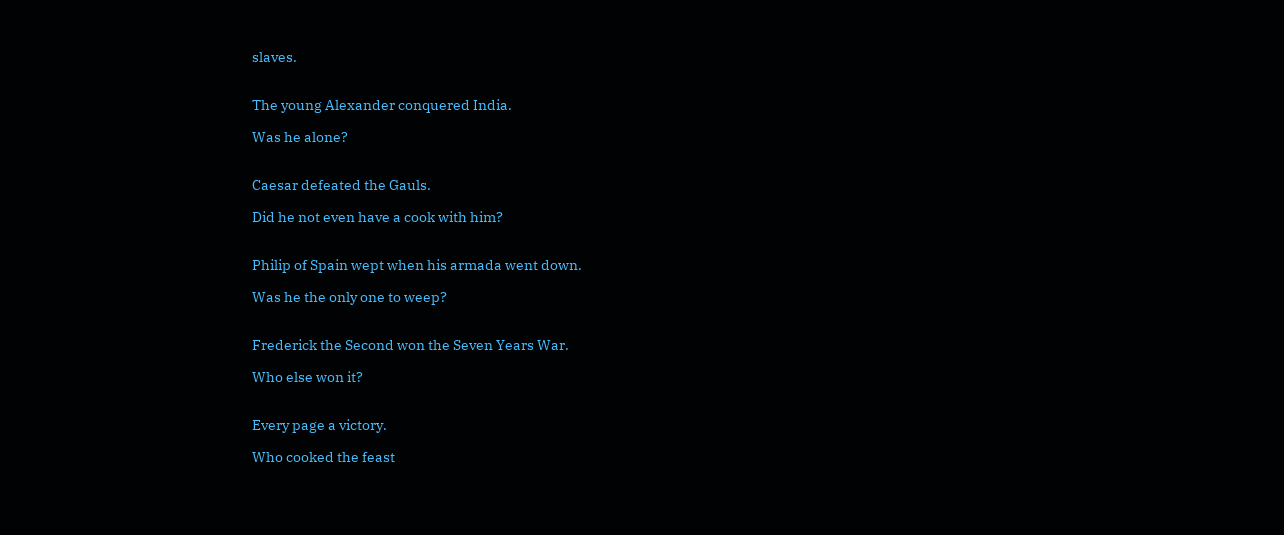slaves.


The young Alexander conquered India.

Was he alone?


Caesar defeated the Gauls.

Did he not even have a cook with him?


Philip of Spain wept when his armada went down.

Was he the only one to weep?


Frederick the Second won the Seven Years War.

Who else won it?


Every page a victory.

Who cooked the feast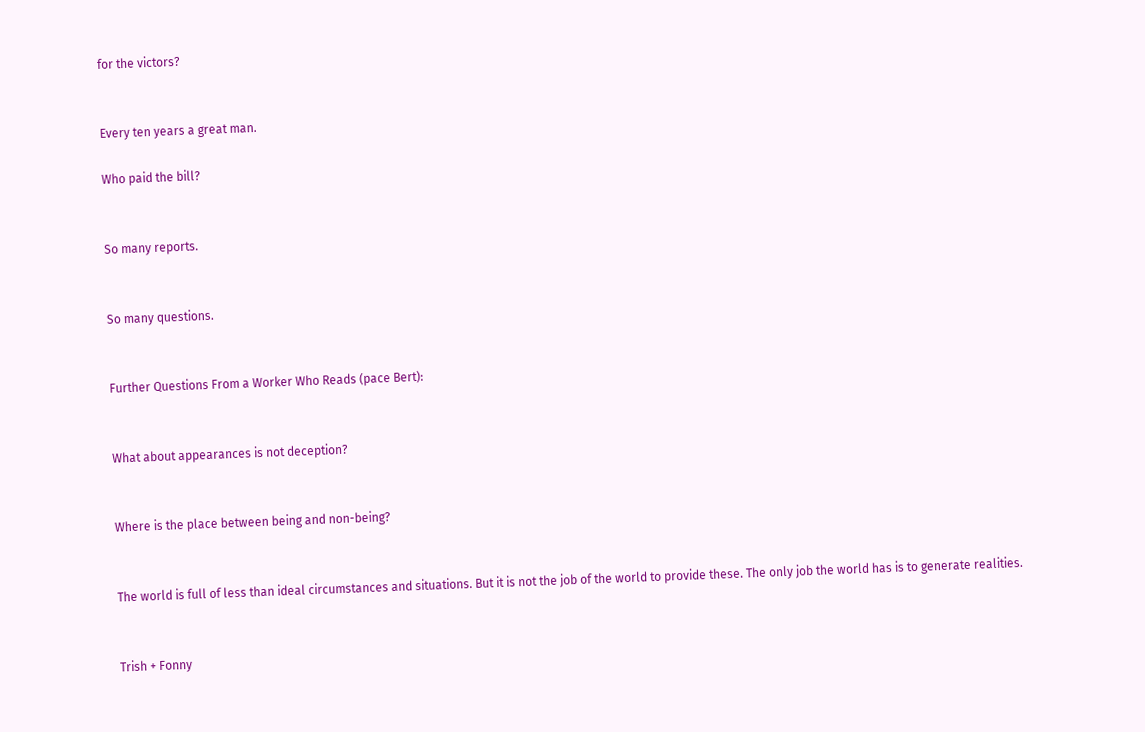for the victors?


Every ten years a great man.

Who paid the bill?


So many reports.


So many questions.


Further Questions From a Worker Who Reads (pace Bert):


What about appearances is not deception?


Where is the place between being and non-being?


The world is full of less than ideal circumstances and situations. But it is not the job of the world to provide these. The only job the world has is to generate realities.


Trish + Fonny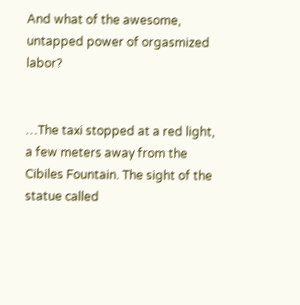And what of the awesome, untapped power of orgasmized labor?


…The taxi stopped at a red light, a few meters away from the Cibiles Fountain. The sight of the statue called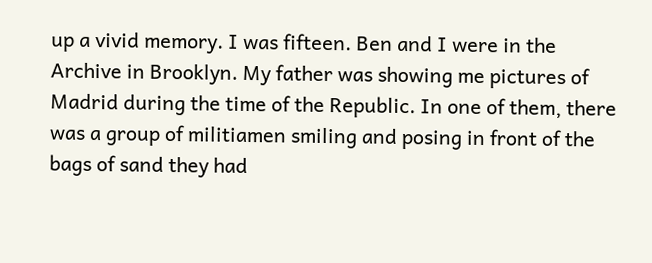up a vivid memory. I was fifteen. Ben and I were in the Archive in Brooklyn. My father was showing me pictures of Madrid during the time of the Republic. In one of them, there was a group of militiamen smiling and posing in front of the bags of sand they had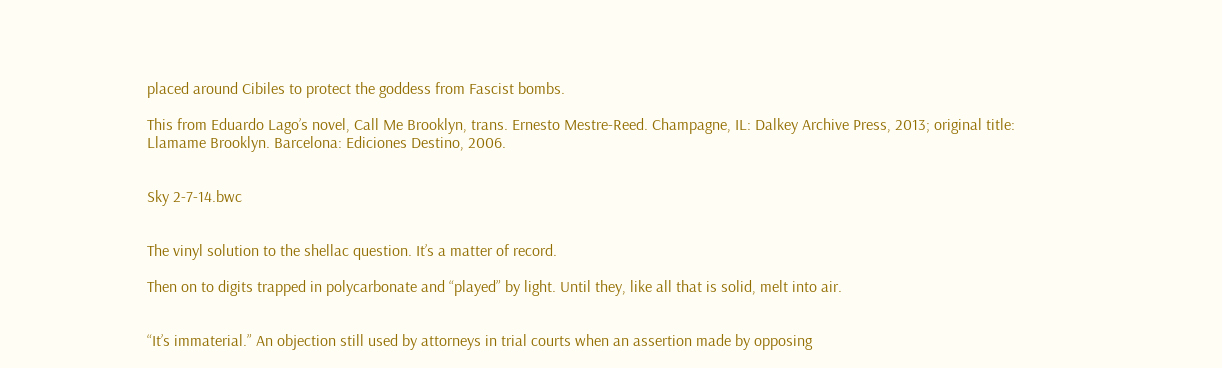placed around Cibiles to protect the goddess from Fascist bombs.

This from Eduardo Lago’s novel, Call Me Brooklyn, trans. Ernesto Mestre-Reed. Champagne, IL: Dalkey Archive Press, 2013; original title: Llamame Brooklyn. Barcelona: Ediciones Destino, 2006.


Sky 2-7-14.bwc


The vinyl solution to the shellac question. It’s a matter of record.

Then on to digits trapped in polycarbonate and “played” by light. Until they, like all that is solid, melt into air.


“It’s immaterial.” An objection still used by attorneys in trial courts when an assertion made by opposing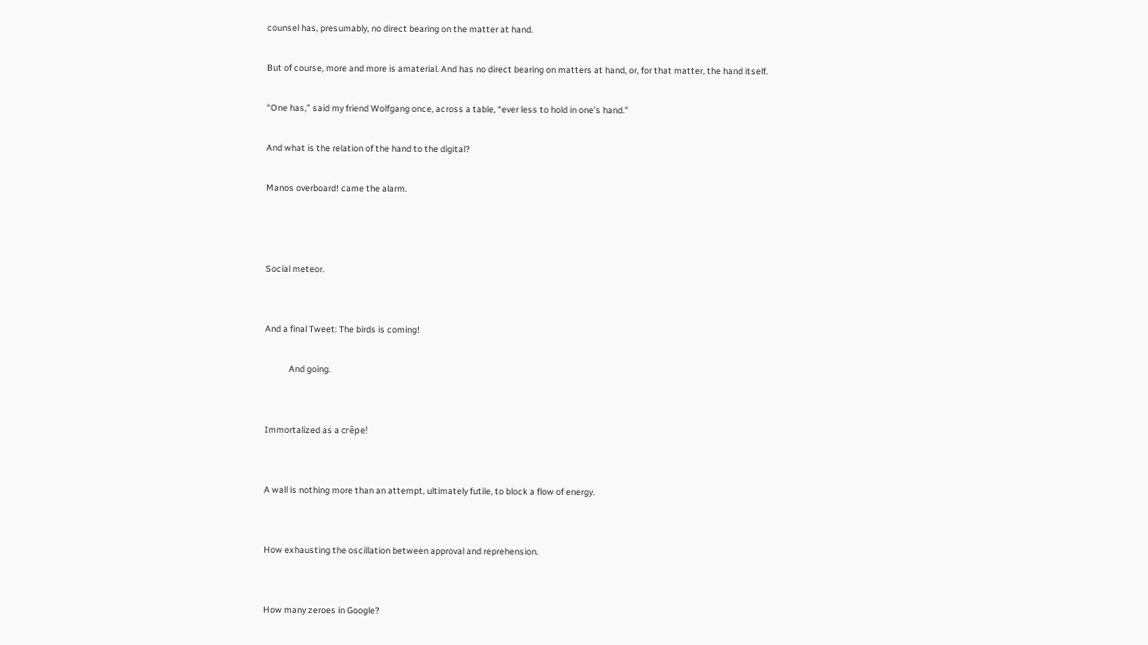counsel has, presumably, no direct bearing on the matter at hand.

But of course, more and more is amaterial. And has no direct bearing on matters at hand, or, for that matter, the hand itself.

“One has,” said my friend Wolfgang once, across a table, “ever less to hold in one’s hand.”

And what is the relation of the hand to the digital?

Manos overboard! came the alarm.



Social meteor.


And a final Tweet: The birds is coming!

            And going.


Immortalized as a crêpe!


A wall is nothing more than an attempt, ultimately futile, to block a flow of energy.


How exhausting the oscillation between approval and reprehension.


How many zeroes in Google?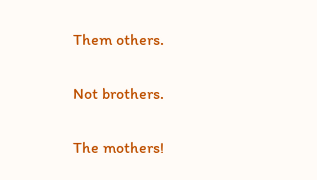Them others.

Not brothers.

The mothers!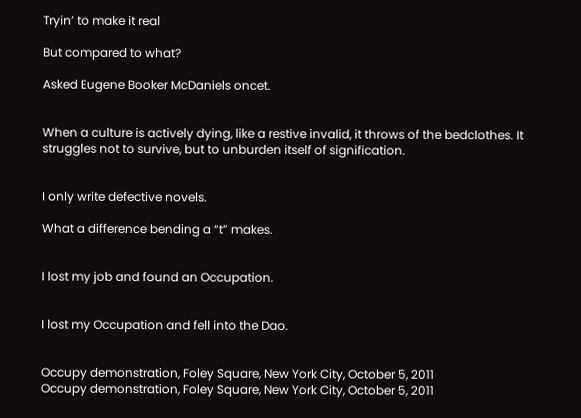Tryin’ to make it real

But compared to what?

Asked Eugene Booker McDaniels oncet.


When a culture is actively dying, like a restive invalid, it throws of the bedclothes. It struggles not to survive, but to unburden itself of signification.


I only write defective novels.

What a difference bending a “t” makes.


I lost my job and found an Occupation.


I lost my Occupation and fell into the Dao.


Occupy demonstration, Foley Square, New York City, October 5, 2011
Occupy demonstration, Foley Square, New York City, October 5, 2011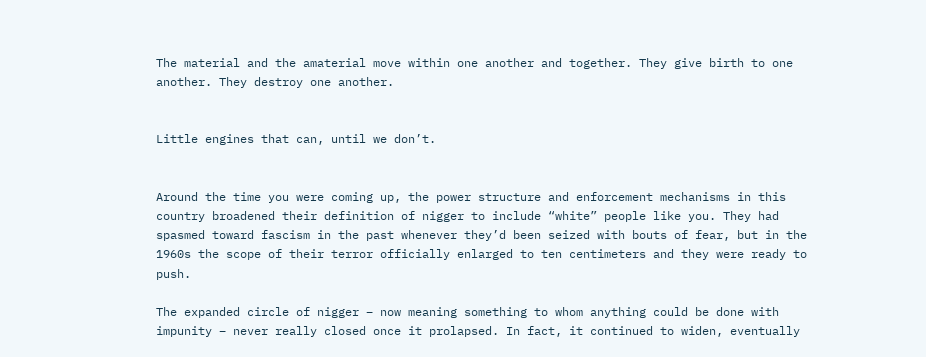The material and the amaterial move within one another and together. They give birth to one another. They destroy one another.


Little engines that can, until we don’t.


Around the time you were coming up, the power structure and enforcement mechanisms in this country broadened their definition of nigger to include “white” people like you. They had spasmed toward fascism in the past whenever they’d been seized with bouts of fear, but in the 1960s the scope of their terror officially enlarged to ten centimeters and they were ready to push.

The expanded circle of nigger – now meaning something to whom anything could be done with impunity – never really closed once it prolapsed. In fact, it continued to widen, eventually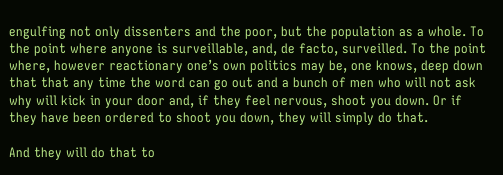engulfing not only dissenters and the poor, but the population as a whole. To the point where anyone is surveillable, and, de facto, surveilled. To the point where, however reactionary one’s own politics may be, one knows, deep down that that any time the word can go out and a bunch of men who will not ask why will kick in your door and, if they feel nervous, shoot you down. Or if they have been ordered to shoot you down, they will simply do that.

And they will do that to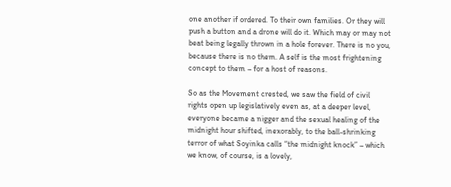one another if ordered. To their own families. Or they will push a button and a drone will do it. Which may or may not beat being legally thrown in a hole forever. There is no you, because there is no them. A self is the most frightening concept to them – for a host of reasons.

So as the Movement crested, we saw the field of civil rights open up legislatively even as, at a deeper level, everyone became a nigger and the sexual healing of the midnight hour shifted, inexorably, to the ball-shrinking terror of what Soyinka calls “the midnight knock” – which we know, of course, is a lovely,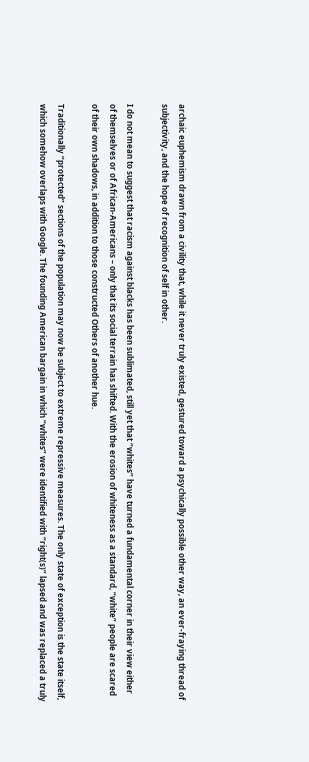archaic euphemism drawn from a civility that, while it never truly existed, gestured toward a psychically possible other way, an ever-fraying thread of subjectivity, and the hope of recognition of self in other.

I do not mean to suggest that racism against blacks has been sublimated, still yet that “whites” have turned a fundamental corner in their view either of themselves or of African-Americans – only that its social terrain has shifted. With the erosion of whiteness as a standard, “white” people are scared of their own shadows, in addition to those constructed Others of another hue.

Traditionally “protected” sections of the population may now be subject to extreme repressive measures. The only state of exception is the state itself, which somehow overlaps with Google. The founding American bargain in which “whites” were identified with “right(s)” lapsed and was replaced a truly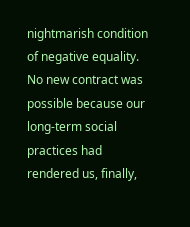nightmarish condition of negative equality. No new contract was possible because our long-term social practices had rendered us, finally,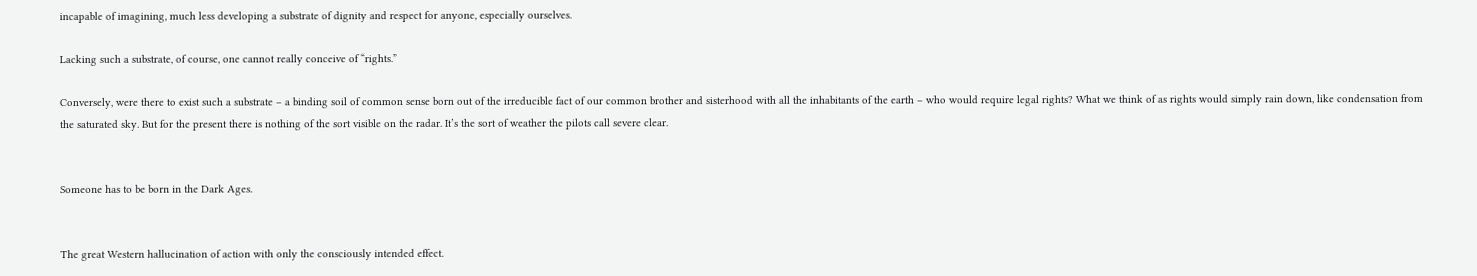incapable of imagining, much less developing a substrate of dignity and respect for anyone, especially ourselves.

Lacking such a substrate, of course, one cannot really conceive of “rights.”

Conversely, were there to exist such a substrate – a binding soil of common sense born out of the irreducible fact of our common brother and sisterhood with all the inhabitants of the earth – who would require legal rights? What we think of as rights would simply rain down, like condensation from the saturated sky. But for the present there is nothing of the sort visible on the radar. It’s the sort of weather the pilots call severe clear.


Someone has to be born in the Dark Ages.


The great Western hallucination of action with only the consciously intended effect.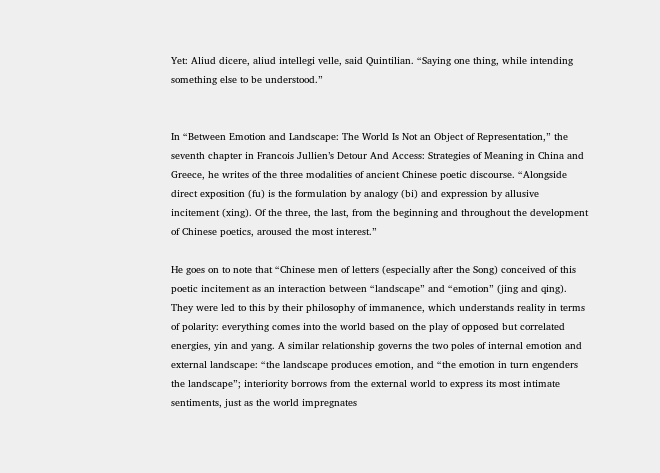Yet: Aliud dicere, aliud intellegi velle, said Quintilian. “Saying one thing, while intending something else to be understood.”


In “Between Emotion and Landscape: The World Is Not an Object of Representation,” the seventh chapter in Francois Jullien’s Detour And Access: Strategies of Meaning in China and Greece, he writes of the three modalities of ancient Chinese poetic discourse. “Alongside direct exposition (fu) is the formulation by analogy (bi) and expression by allusive incitement (xing). Of the three, the last, from the beginning and throughout the development of Chinese poetics, aroused the most interest.”

He goes on to note that “Chinese men of letters (especially after the Song) conceived of this poetic incitement as an interaction between “landscape” and “emotion” (jing and qing). They were led to this by their philosophy of immanence, which understands reality in terms of polarity: everything comes into the world based on the play of opposed but correlated energies, yin and yang. A similar relationship governs the two poles of internal emotion and external landscape: “the landscape produces emotion, and “the emotion in turn engenders the landscape”; interiority borrows from the external world to express its most intimate sentiments, just as the world impregnates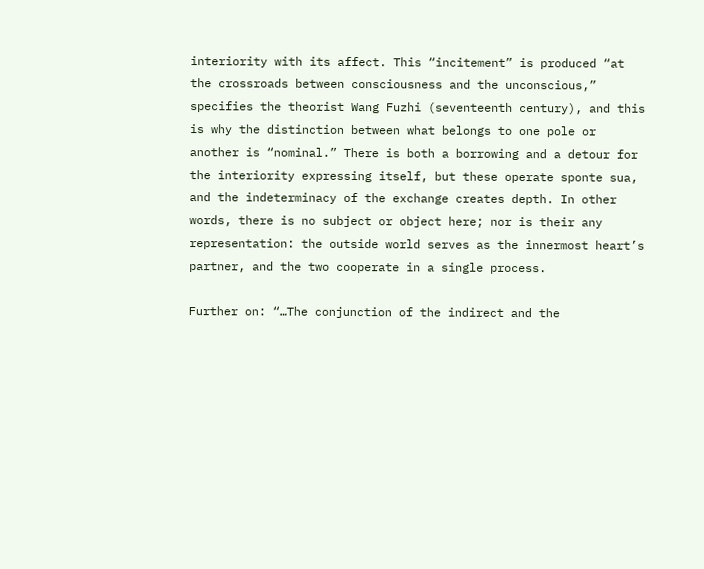interiority with its affect. This “incitement” is produced “at the crossroads between consciousness and the unconscious,” specifies the theorist Wang Fuzhi (seventeenth century), and this is why the distinction between what belongs to one pole or another is “nominal.” There is both a borrowing and a detour for the interiority expressing itself, but these operate sponte sua, and the indeterminacy of the exchange creates depth. In other words, there is no subject or object here; nor is their any representation: the outside world serves as the innermost heart’s partner, and the two cooperate in a single process.

Further on: “…The conjunction of the indirect and the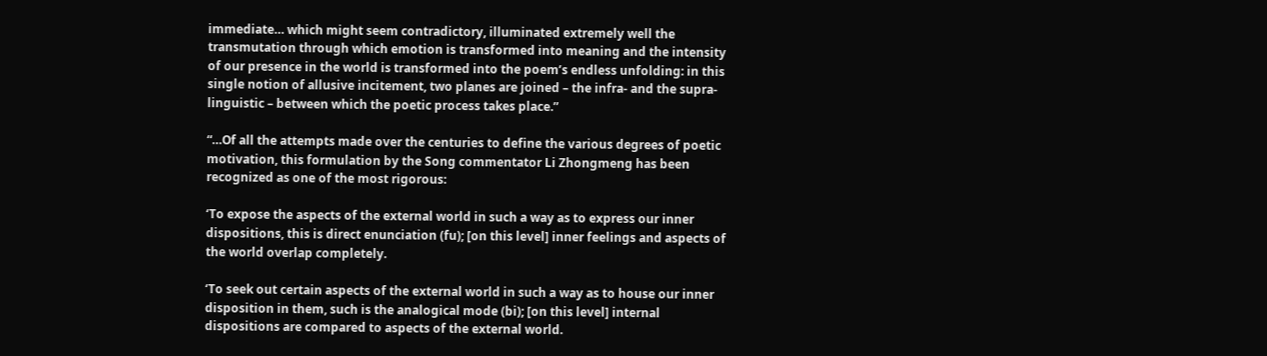immediate… which might seem contradictory, illuminated extremely well the transmutation through which emotion is transformed into meaning and the intensity of our presence in the world is transformed into the poem’s endless unfolding: in this single notion of allusive incitement, two planes are joined – the infra- and the supra-linguistic – between which the poetic process takes place.”

“…Of all the attempts made over the centuries to define the various degrees of poetic motivation, this formulation by the Song commentator Li Zhongmeng has been recognized as one of the most rigorous:

‘To expose the aspects of the external world in such a way as to express our inner dispositions, this is direct enunciation (fu); [on this level] inner feelings and aspects of the world overlap completely.

‘To seek out certain aspects of the external world in such a way as to house our inner disposition in them, such is the analogical mode (bi); [on this level] internal dispositions are compared to aspects of the external world.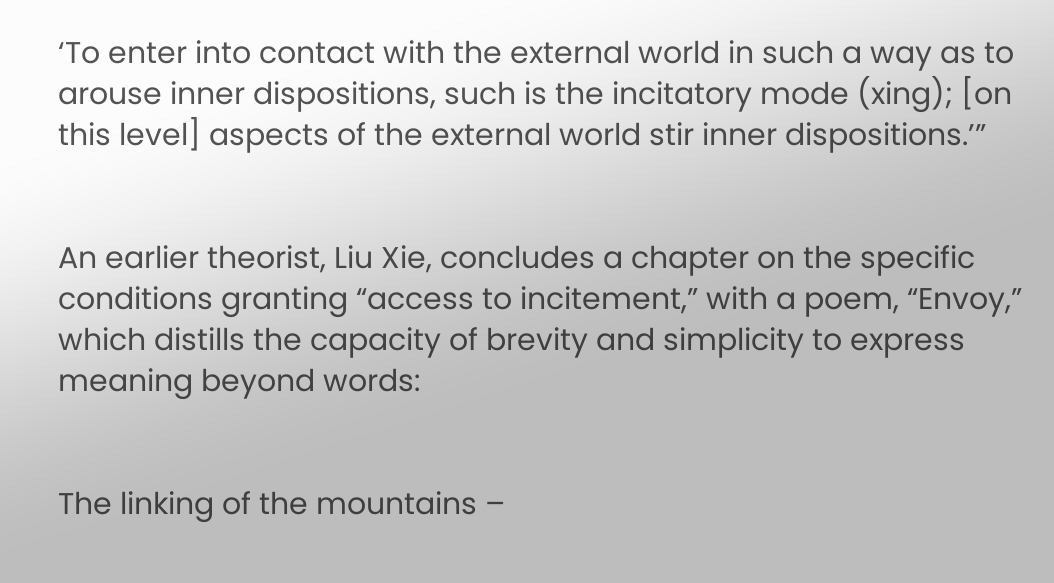‘To enter into contact with the external world in such a way as to arouse inner dispositions, such is the incitatory mode (xing); [on this level] aspects of the external world stir inner dispositions.’”


An earlier theorist, Liu Xie, concludes a chapter on the specific conditions granting “access to incitement,” with a poem, “Envoy,” which distills the capacity of brevity and simplicity to express meaning beyond words:


The linking of the mountains –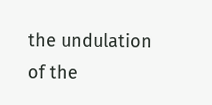the undulation of the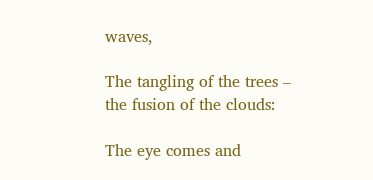waves,

The tangling of the trees – the fusion of the clouds:

The eye comes and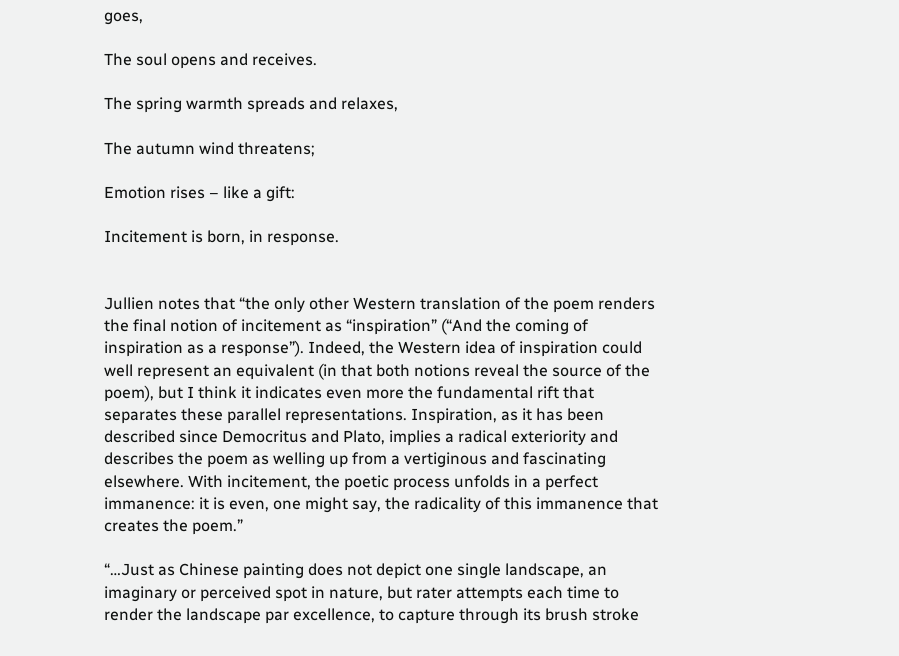goes,

The soul opens and receives.

The spring warmth spreads and relaxes,

The autumn wind threatens;

Emotion rises – like a gift:

Incitement is born, in response.


Jullien notes that “the only other Western translation of the poem renders the final notion of incitement as “inspiration” (“And the coming of inspiration as a response”). Indeed, the Western idea of inspiration could well represent an equivalent (in that both notions reveal the source of the poem), but I think it indicates even more the fundamental rift that separates these parallel representations. Inspiration, as it has been described since Democritus and Plato, implies a radical exteriority and describes the poem as welling up from a vertiginous and fascinating elsewhere. With incitement, the poetic process unfolds in a perfect immanence: it is even, one might say, the radicality of this immanence that creates the poem.”

“…Just as Chinese painting does not depict one single landscape, an imaginary or perceived spot in nature, but rater attempts each time to render the landscape par excellence, to capture through its brush stroke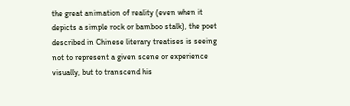the great animation of reality (even when it depicts a simple rock or bamboo stalk), the poet described in Chinese literary treatises is seeing not to represent a given scene or experience visually, but to transcend his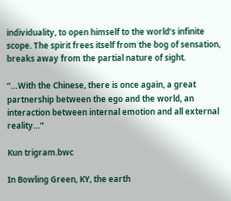individuality, to open himself to the world’s infinite scope. The spirit frees itself from the bog of sensation, breaks away from the partial nature of sight.

“…With the Chinese, there is once again, a great partnership between the ego and the world, an interaction between internal emotion and all external reality…”

Kun trigram.bwc

In Bowling Green, KY, the earth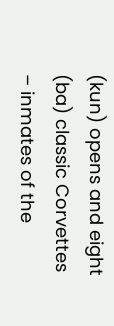(kun) opens and eight (ba) classic Corvettes – inmates of the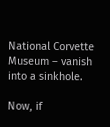National Corvette Museum – vanish into a sinkhole.

Now, if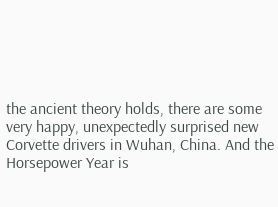the ancient theory holds, there are some very happy, unexpectedly surprised new Corvette drivers in Wuhan, China. And the Horsepower Year is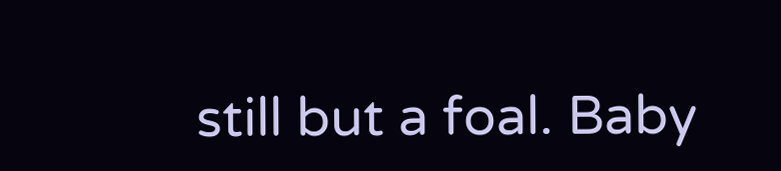still but a foal. Baby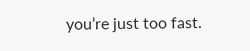you’re just too fast.